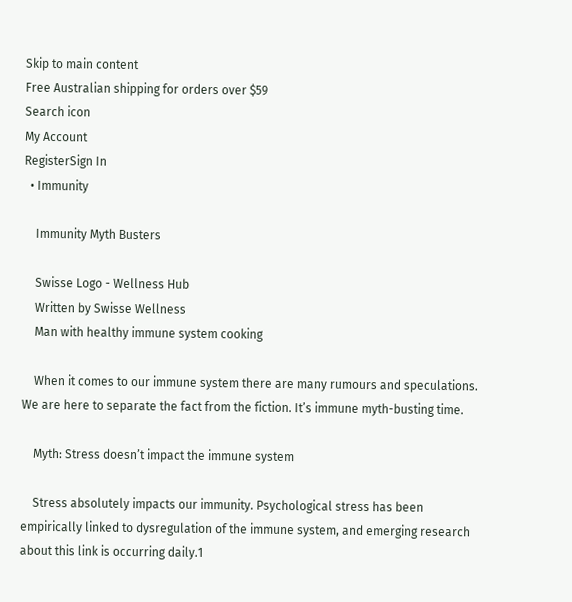Skip to main content
Free Australian shipping for orders over $59
Search icon
My Account
RegisterSign In
  • Immunity

    Immunity Myth Busters

    Swisse Logo - Wellness Hub
    Written by Swisse Wellness
    Man with healthy immune system cooking

    When it comes to our immune system there are many rumours and speculations. We are here to separate the fact from the fiction. It’s immune myth-busting time.

    Myth: Stress doesn’t impact the immune system

    Stress absolutely impacts our immunity. Psychological stress has been empirically linked to dysregulation of the immune system, and emerging research about this link is occurring daily.1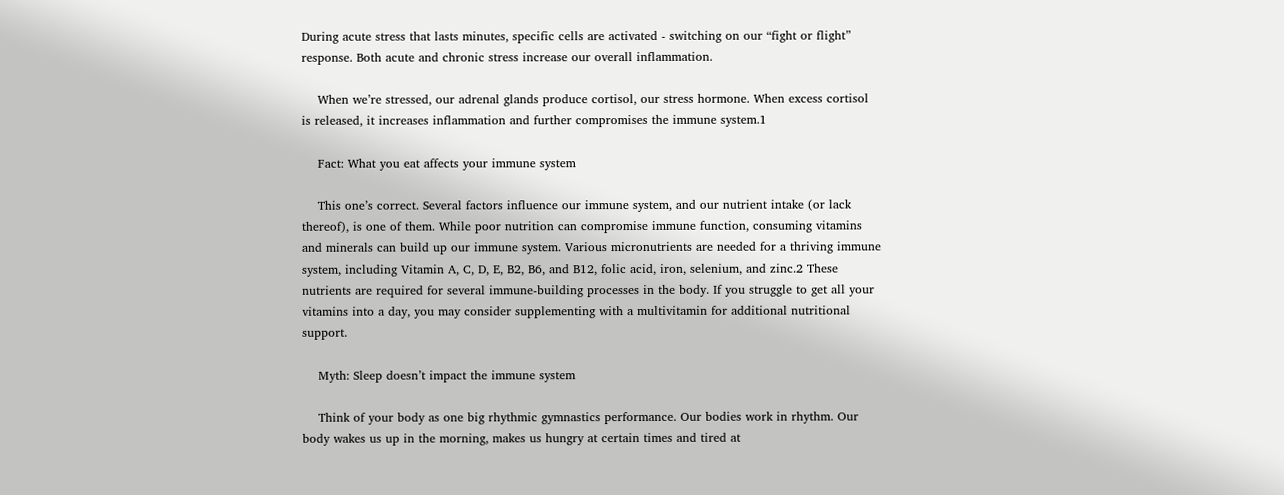During acute stress that lasts minutes, specific cells are activated - switching on our “fight or flight” response. Both acute and chronic stress increase our overall inflammation.

    When we’re stressed, our adrenal glands produce cortisol, our stress hormone. When excess cortisol is released, it increases inflammation and further compromises the immune system.1

    Fact: What you eat affects your immune system

    This one’s correct. Several factors influence our immune system, and our nutrient intake (or lack thereof), is one of them. While poor nutrition can compromise immune function, consuming vitamins and minerals can build up our immune system. Various micronutrients are needed for a thriving immune system, including Vitamin A, C, D, E, B2, B6, and B12, folic acid, iron, selenium, and zinc.2 These nutrients are required for several immune-building processes in the body. If you struggle to get all your vitamins into a day, you may consider supplementing with a multivitamin for additional nutritional support.

    Myth: Sleep doesn’t impact the immune system

    Think of your body as one big rhythmic gymnastics performance. Our bodies work in rhythm. Our body wakes us up in the morning, makes us hungry at certain times and tired at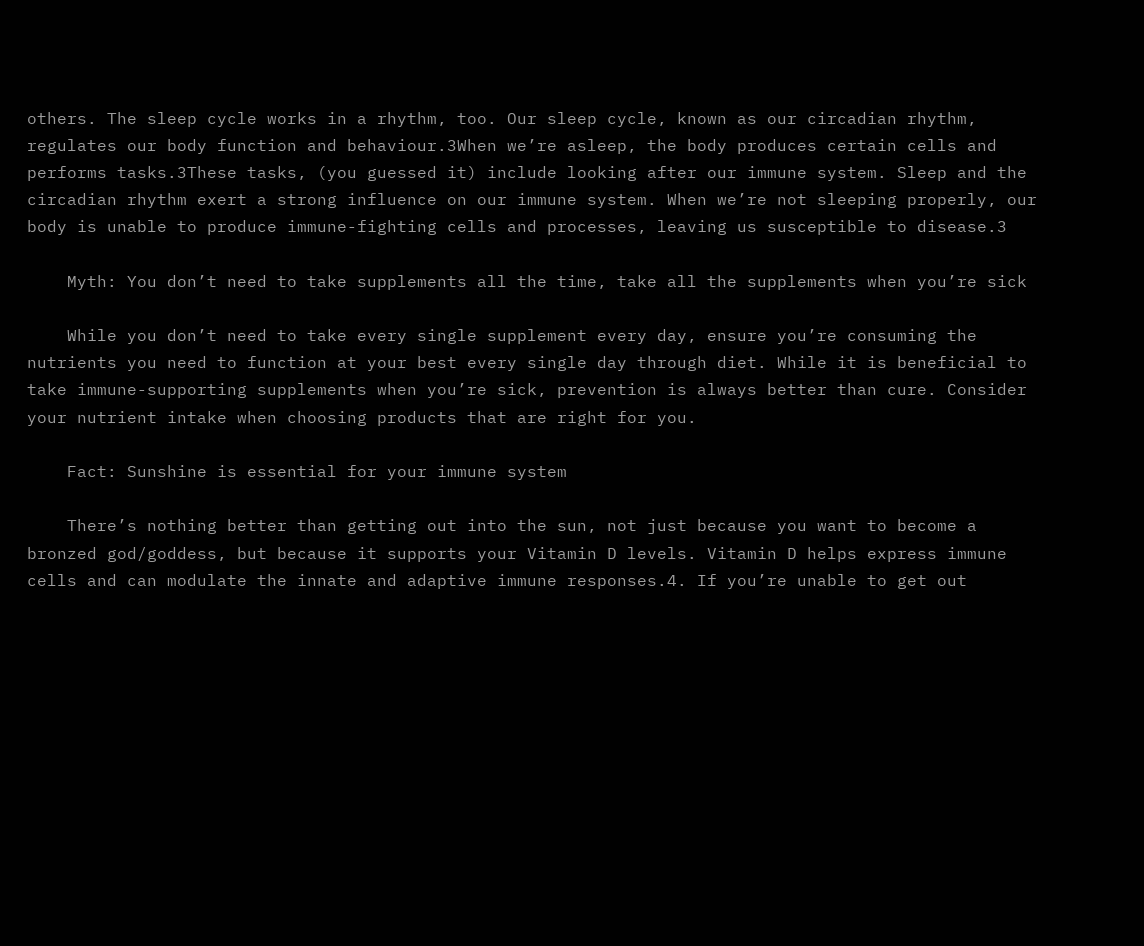others. The sleep cycle works in a rhythm, too. Our sleep cycle, known as our circadian rhythm, regulates our body function and behaviour.3When we’re asleep, the body produces certain cells and performs tasks.3These tasks, (you guessed it) include looking after our immune system. Sleep and the circadian rhythm exert a strong influence on our immune system. When we’re not sleeping properly, our body is unable to produce immune-fighting cells and processes, leaving us susceptible to disease.3

    Myth: You don’t need to take supplements all the time, take all the supplements when you’re sick

    While you don’t need to take every single supplement every day, ensure you’re consuming the nutrients you need to function at your best every single day through diet. While it is beneficial to take immune-supporting supplements when you’re sick, prevention is always better than cure. Consider your nutrient intake when choosing products that are right for you.

    Fact: Sunshine is essential for your immune system

    There’s nothing better than getting out into the sun, not just because you want to become a bronzed god/goddess, but because it supports your Vitamin D levels. Vitamin D helps express immune cells and can modulate the innate and adaptive immune responses.4. If you’re unable to get out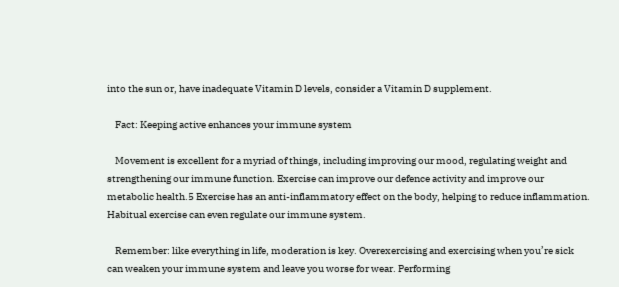into the sun or, have inadequate Vitamin D levels, consider a Vitamin D supplement.

    Fact: Keeping active enhances your immune system

    Movement is excellent for a myriad of things, including improving our mood, regulating weight and strengthening our immune function. Exercise can improve our defence activity and improve our metabolic health.5 Exercise has an anti-inflammatory effect on the body, helping to reduce inflammation. Habitual exercise can even regulate our immune system.

    Remember: like everything in life, moderation is key. Overexercising and exercising when you’re sick can weaken your immune system and leave you worse for wear. Performing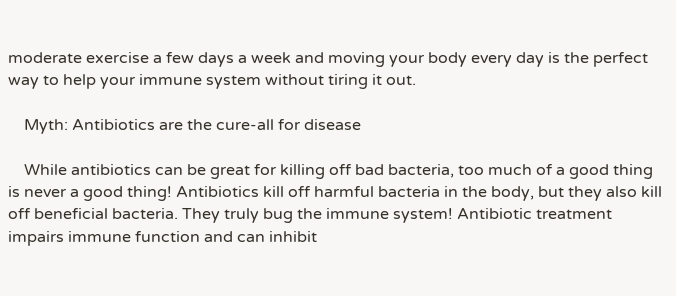moderate exercise a few days a week and moving your body every day is the perfect way to help your immune system without tiring it out.

    Myth: Antibiotics are the cure-all for disease

    While antibiotics can be great for killing off bad bacteria, too much of a good thing is never a good thing! Antibiotics kill off harmful bacteria in the body, but they also kill off beneficial bacteria. They truly bug the immune system! Antibiotic treatment impairs immune function and can inhibit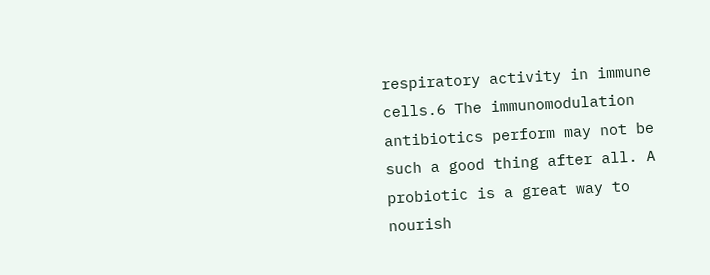respiratory activity in immune cells.6 The immunomodulation antibiotics perform may not be such a good thing after all. A probiotic is a great way to nourish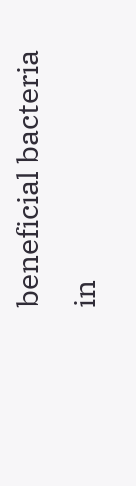beneficial bacteria in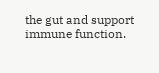the gut and support immune function.